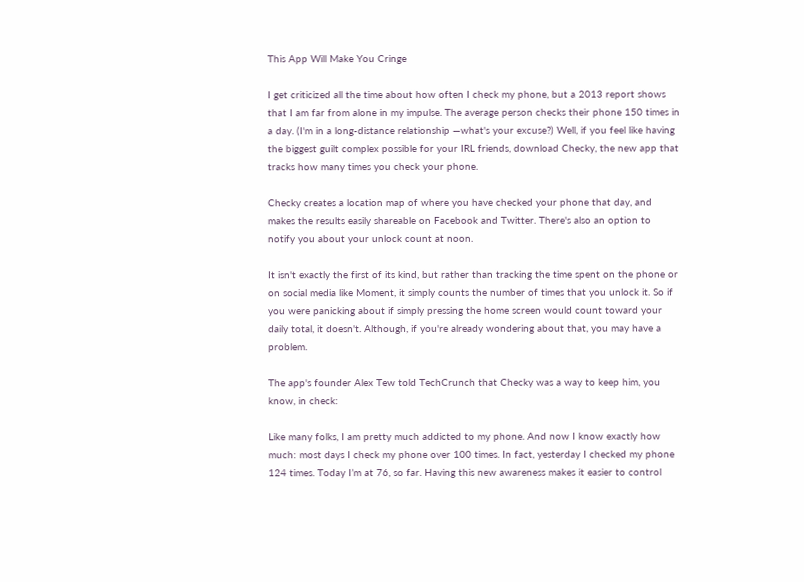This App Will Make You Cringe

I get criticized all the time about how often I check my phone, but a 2013 report shows that I am far from alone in my impulse. The average person checks their phone 150 times in a day. (I'm in a long-distance relationship —what's your excuse?) Well, if you feel like having the biggest guilt complex possible for your IRL friends, download Checky, the new app that tracks how many times you check your phone.

Checky creates a location map of where you have checked your phone that day, and makes the results easily shareable on Facebook and Twitter. There's also an option to notify you about your unlock count at noon.

It isn't exactly the first of its kind, but rather than tracking the time spent on the phone or on social media like Moment, it simply counts the number of times that you unlock it. So if you were panicking about if simply pressing the home screen would count toward your daily total, it doesn't. Although, if you're already wondering about that, you may have a problem.

The app's founder Alex Tew told TechCrunch that Checky was a way to keep him, you know, in check:

Like many folks, I am pretty much addicted to my phone. And now I know exactly how much: most days I check my phone over 100 times. In fact, yesterday I checked my phone 124 times. Today I’m at 76, so far. Having this new awareness makes it easier to control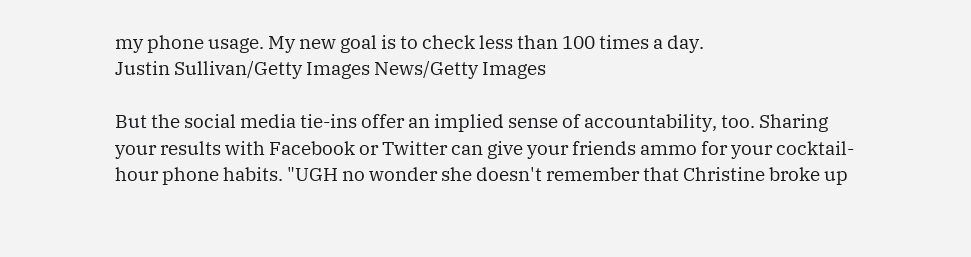my phone usage. My new goal is to check less than 100 times a day.
Justin Sullivan/Getty Images News/Getty Images

But the social media tie-ins offer an implied sense of accountability, too. Sharing your results with Facebook or Twitter can give your friends ammo for your cocktail-hour phone habits. "UGH no wonder she doesn't remember that Christine broke up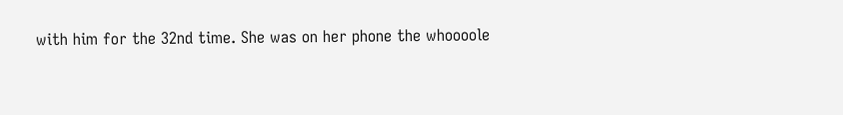with him for the 32nd time. She was on her phone the whoooole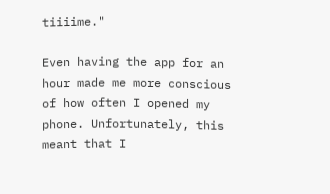tiiiime."

Even having the app for an hour made me more conscious of how often I opened my phone. Unfortunately, this meant that I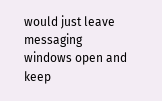would just leave messaging windows open and keep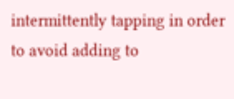intermittently tapping in order to avoid adding to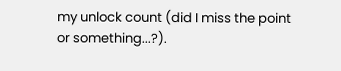my unlock count (did I miss the point or something...?).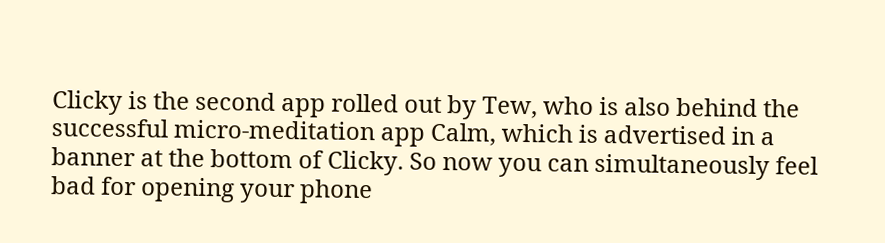Clicky is the second app rolled out by Tew, who is also behind the successful micro-meditation app Calm, which is advertised in a banner at the bottom of Clicky. So now you can simultaneously feel bad for opening your phone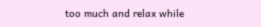too much and relax while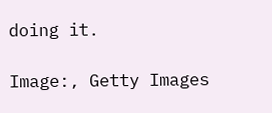doing it.

Image:, Getty Images